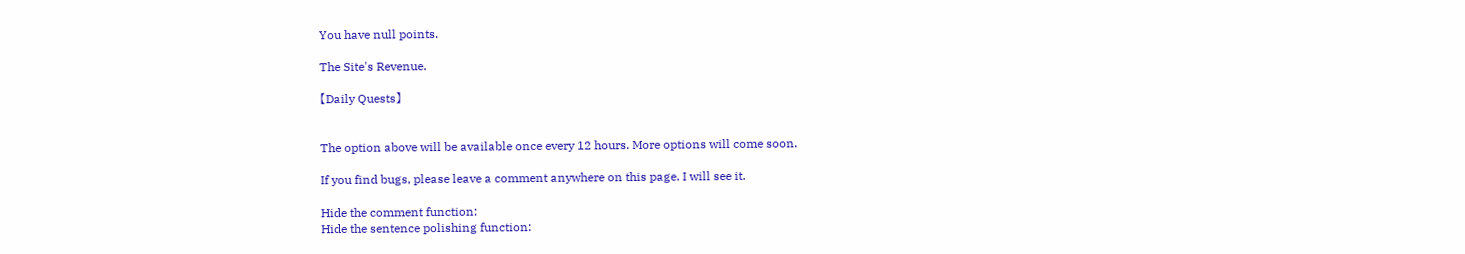You have null points.

The Site's Revenue.

【Daily Quests】


The option above will be available once every 12 hours. More options will come soon.

If you find bugs, please leave a comment anywhere on this page. I will see it.

Hide the comment function:
Hide the sentence polishing function: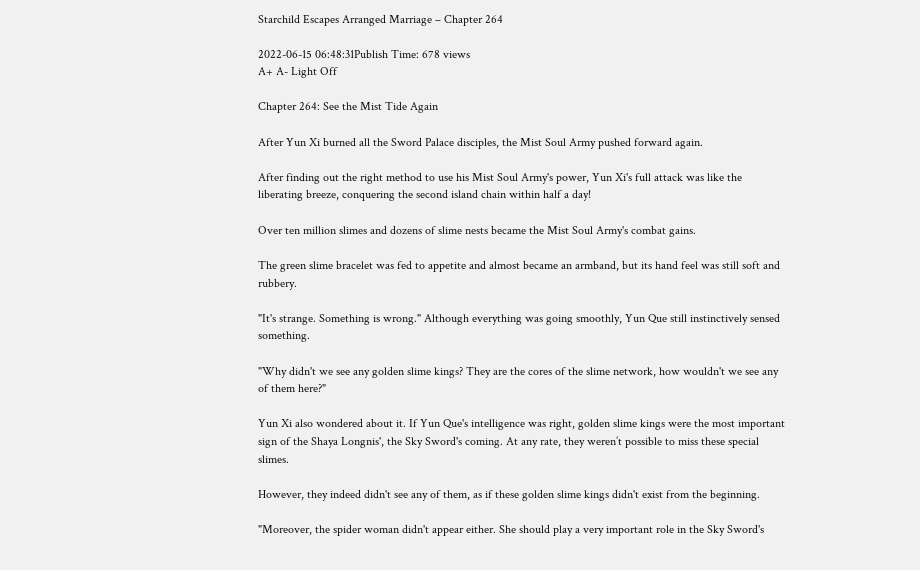Starchild Escapes Arranged Marriage – Chapter 264

2022-06-15 06:48:31Publish Time: 678 views
A+ A- Light Off

Chapter 264: See the Mist Tide Again

After Yun Xi burned all the Sword Palace disciples, the Mist Soul Army pushed forward again.

After finding out the right method to use his Mist Soul Army's power, Yun Xi's full attack was like the liberating breeze, conquering the second island chain within half a day!

Over ten million slimes and dozens of slime nests became the Mist Soul Army's combat gains.

The green slime bracelet was fed to appetite and almost became an armband, but its hand feel was still soft and rubbery.

"It's strange. Something is wrong." Although everything was going smoothly, Yun Que still instinctively sensed something.

"Why didn't we see any golden slime kings? They are the cores of the slime network, how wouldn't we see any of them here?"

Yun Xi also wondered about it. If Yun Que's intelligence was right, golden slime kings were the most important sign of the Shaya Longnis', the Sky Sword's coming. At any rate, they weren’t possible to miss these special slimes.

However, they indeed didn't see any of them, as if these golden slime kings didn't exist from the beginning.

"Moreover, the spider woman didn't appear either. She should play a very important role in the Sky Sword's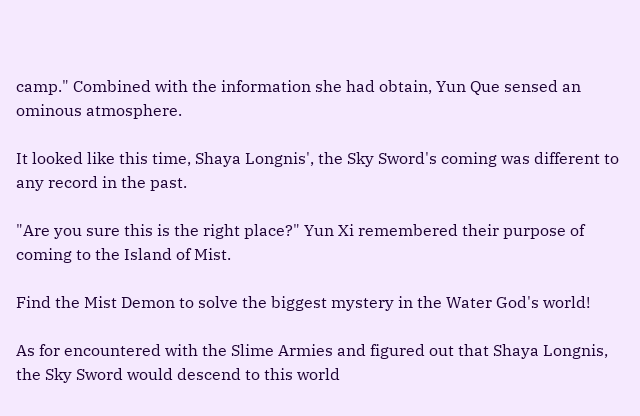camp." Combined with the information she had obtain, Yun Que sensed an ominous atmosphere.

It looked like this time, Shaya Longnis', the Sky Sword's coming was different to any record in the past.

"Are you sure this is the right place?" Yun Xi remembered their purpose of coming to the Island of Mist.

Find the Mist Demon to solve the biggest mystery in the Water God's world!

As for encountered with the Slime Armies and figured out that Shaya Longnis, the Sky Sword would descend to this world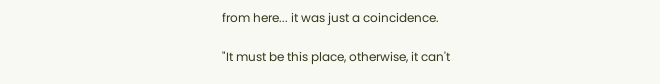from here... it was just a coincidence.

"It must be this place, otherwise, it can't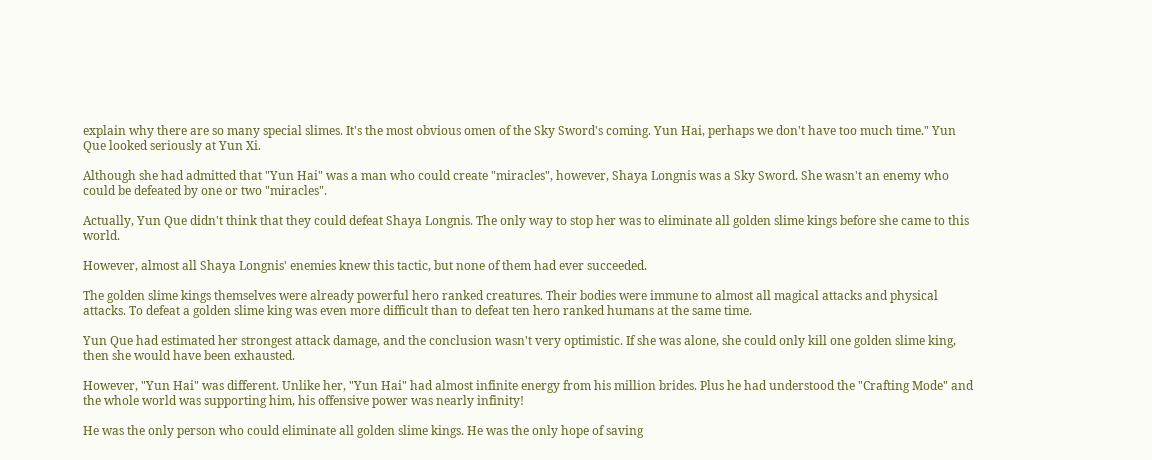explain why there are so many special slimes. It's the most obvious omen of the Sky Sword's coming. Yun Hai, perhaps we don't have too much time." Yun Que looked seriously at Yun Xi.

Although she had admitted that "Yun Hai" was a man who could create "miracles", however, Shaya Longnis was a Sky Sword. She wasn't an enemy who could be defeated by one or two "miracles".

Actually, Yun Que didn't think that they could defeat Shaya Longnis. The only way to stop her was to eliminate all golden slime kings before she came to this world.

However, almost all Shaya Longnis' enemies knew this tactic, but none of them had ever succeeded.

The golden slime kings themselves were already powerful hero ranked creatures. Their bodies were immune to almost all magical attacks and physical attacks. To defeat a golden slime king was even more difficult than to defeat ten hero ranked humans at the same time.

Yun Que had estimated her strongest attack damage, and the conclusion wasn't very optimistic. If she was alone, she could only kill one golden slime king, then she would have been exhausted.

However, "Yun Hai" was different. Unlike her, "Yun Hai" had almost infinite energy from his million brides. Plus he had understood the "Crafting Mode" and the whole world was supporting him, his offensive power was nearly infinity!

He was the only person who could eliminate all golden slime kings. He was the only hope of saving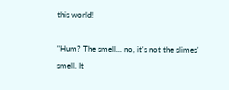this world!

"Hum? The smell... no, it's not the slimes' smell. It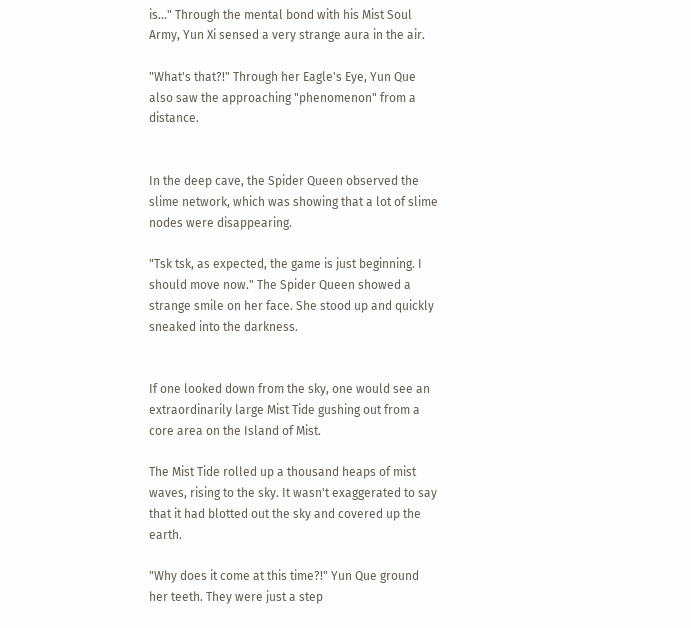is..." Through the mental bond with his Mist Soul Army, Yun Xi sensed a very strange aura in the air.

"What's that?!" Through her Eagle's Eye, Yun Que also saw the approaching "phenomenon" from a distance.


In the deep cave, the Spider Queen observed the slime network, which was showing that a lot of slime nodes were disappearing.

"Tsk tsk, as expected, the game is just beginning. I should move now." The Spider Queen showed a strange smile on her face. She stood up and quickly sneaked into the darkness.


If one looked down from the sky, one would see an extraordinarily large Mist Tide gushing out from a core area on the Island of Mist.

The Mist Tide rolled up a thousand heaps of mist waves, rising to the sky. It wasn't exaggerated to say that it had blotted out the sky and covered up the earth.

"Why does it come at this time?!" Yun Que ground her teeth. They were just a step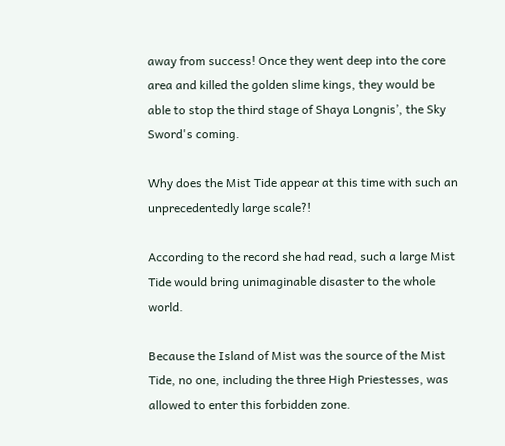away from success! Once they went deep into the core area and killed the golden slime kings, they would be able to stop the third stage of Shaya Longnis’, the Sky Sword's coming.

Why does the Mist Tide appear at this time with such an unprecedentedly large scale?!

According to the record she had read, such a large Mist Tide would bring unimaginable disaster to the whole world.

Because the Island of Mist was the source of the Mist Tide, no one, including the three High Priestesses, was allowed to enter this forbidden zone.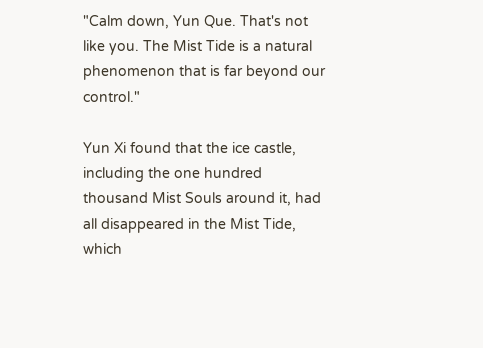"Calm down, Yun Que. That's not like you. The Mist Tide is a natural phenomenon that is far beyond our control."

Yun Xi found that the ice castle, including the one hundred thousand Mist Souls around it, had all disappeared in the Mist Tide, which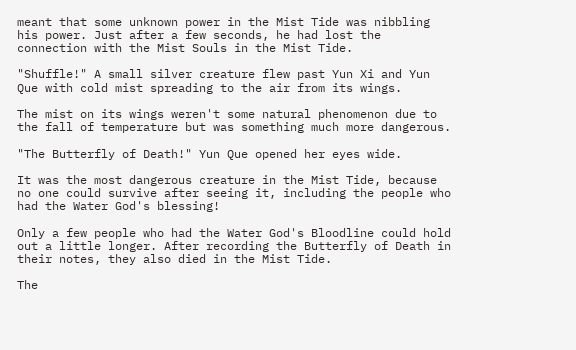meant that some unknown power in the Mist Tide was nibbling his power. Just after a few seconds, he had lost the connection with the Mist Souls in the Mist Tide.

"Shuffle!" A small silver creature flew past Yun Xi and Yun Que with cold mist spreading to the air from its wings.

The mist on its wings weren't some natural phenomenon due to the fall of temperature but was something much more dangerous.

"The Butterfly of Death!" Yun Que opened her eyes wide.

It was the most dangerous creature in the Mist Tide, because no one could survive after seeing it, including the people who had the Water God's blessing!

Only a few people who had the Water God's Bloodline could hold out a little longer. After recording the Butterfly of Death in their notes, they also died in the Mist Tide.

The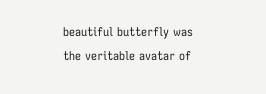beautiful butterfly was the veritable avatar of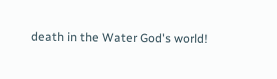death in the Water God's world!